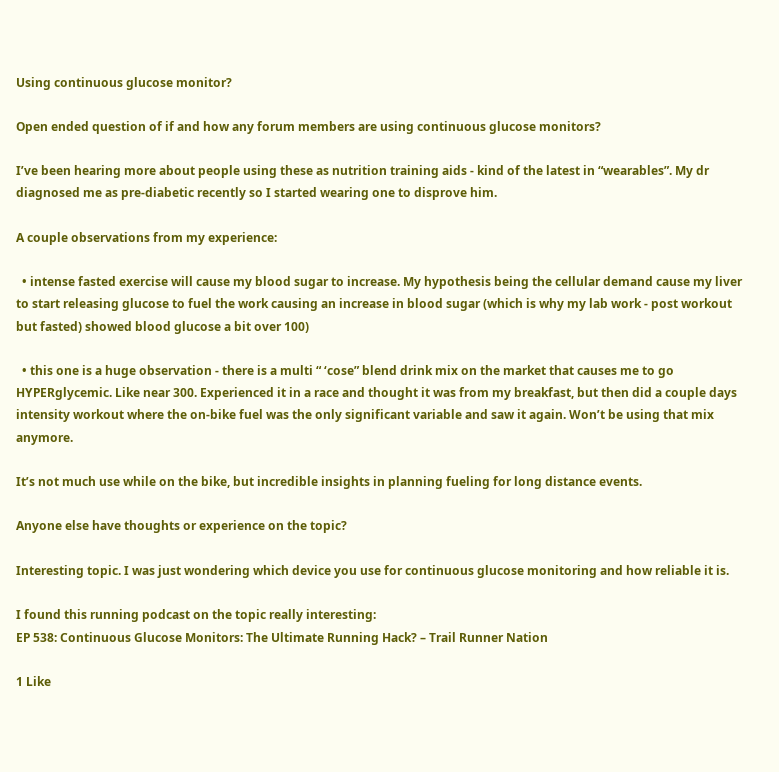Using continuous glucose monitor?

Open ended question of if and how any forum members are using continuous glucose monitors?

I’ve been hearing more about people using these as nutrition training aids - kind of the latest in “wearables”. My dr diagnosed me as pre-diabetic recently so I started wearing one to disprove him.

A couple observations from my experience:

  • intense fasted exercise will cause my blood sugar to increase. My hypothesis being the cellular demand cause my liver to start releasing glucose to fuel the work causing an increase in blood sugar (which is why my lab work - post workout but fasted) showed blood glucose a bit over 100)

  • this one is a huge observation - there is a multi “ ‘cose” blend drink mix on the market that causes me to go HYPERglycemic. Like near 300. Experienced it in a race and thought it was from my breakfast, but then did a couple days intensity workout where the on-bike fuel was the only significant variable and saw it again. Won’t be using that mix anymore.

It’s not much use while on the bike, but incredible insights in planning fueling for long distance events.

Anyone else have thoughts or experience on the topic?

Interesting topic. I was just wondering which device you use for continuous glucose monitoring and how reliable it is.

I found this running podcast on the topic really interesting:
EP 538: Continuous Glucose Monitors: The Ultimate Running Hack? – Trail Runner Nation

1 Like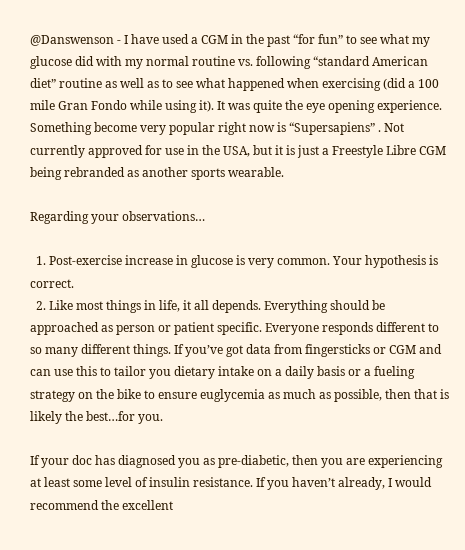@Danswenson - I have used a CGM in the past “for fun” to see what my glucose did with my normal routine vs. following “standard American diet” routine as well as to see what happened when exercising (did a 100 mile Gran Fondo while using it). It was quite the eye opening experience. Something become very popular right now is “Supersapiens” . Not currently approved for use in the USA, but it is just a Freestyle Libre CGM being rebranded as another sports wearable.

Regarding your observations…

  1. Post-exercise increase in glucose is very common. Your hypothesis is correct.
  2. Like most things in life, it all depends. Everything should be approached as person or patient specific. Everyone responds different to so many different things. If you’ve got data from fingersticks or CGM and can use this to tailor you dietary intake on a daily basis or a fueling strategy on the bike to ensure euglycemia as much as possible, then that is likely the best…for you.

If your doc has diagnosed you as pre-diabetic, then you are experiencing at least some level of insulin resistance. If you haven’t already, I would recommend the excellent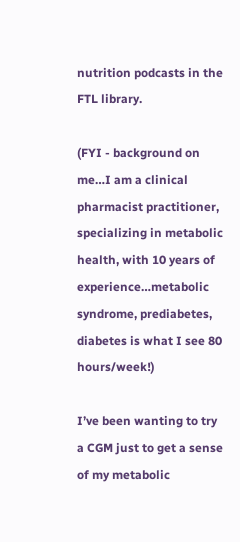nutrition podcasts in the FTL library.

(FYI - background on me…I am a clinical pharmacist practitioner, specializing in metabolic health, with 10 years of experience…metabolic syndrome, prediabetes, diabetes is what I see 80 hours/week!)

I’ve been wanting to try a CGM just to get a sense of my metabolic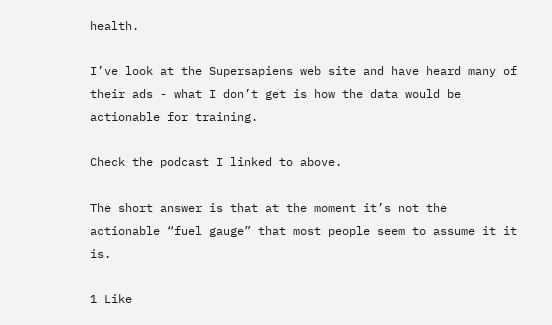health.

I’ve look at the Supersapiens web site and have heard many of their ads - what I don’t get is how the data would be actionable for training.

Check the podcast I linked to above.

The short answer is that at the moment it’s not the actionable “fuel gauge” that most people seem to assume it it is.

1 Like